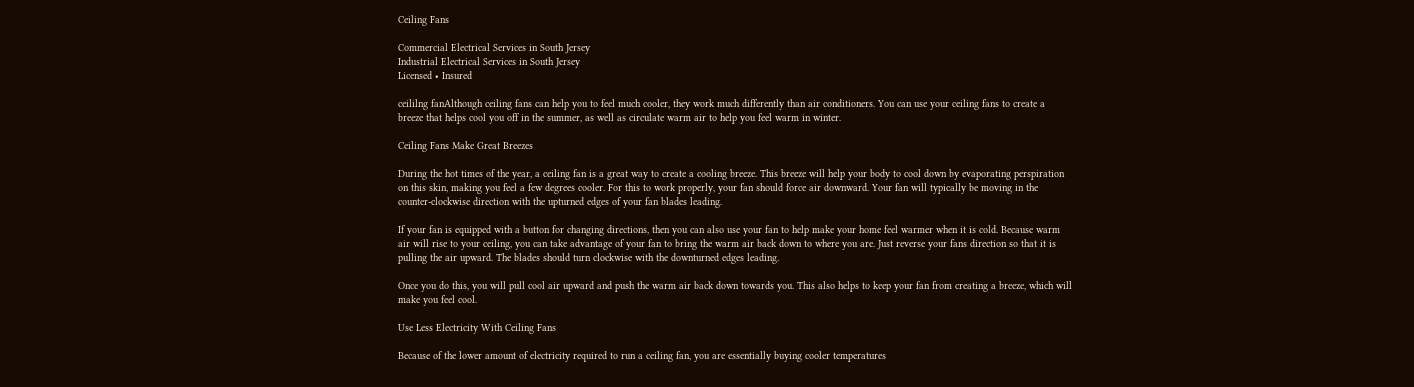Ceiling Fans

Commercial Electrical Services in South Jersey
Industrial Electrical Services in South Jersey
Licensed • Insured

ceililng fanAlthough ceiling fans can help you to feel much cooler, they work much differently than air conditioners. You can use your ceiling fans to create a breeze that helps cool you off in the summer, as well as circulate warm air to help you feel warm in winter.

Ceiling Fans Make Great Breezes

During the hot times of the year, a ceiling fan is a great way to create a cooling breeze. This breeze will help your body to cool down by evaporating perspiration on this skin, making you feel a few degrees cooler. For this to work properly, your fan should force air downward. Your fan will typically be moving in the counter-clockwise direction with the upturned edges of your fan blades leading.

If your fan is equipped with a button for changing directions, then you can also use your fan to help make your home feel warmer when it is cold. Because warm air will rise to your ceiling, you can take advantage of your fan to bring the warm air back down to where you are. Just reverse your fans direction so that it is pulling the air upward. The blades should turn clockwise with the downturned edges leading.

Once you do this, you will pull cool air upward and push the warm air back down towards you. This also helps to keep your fan from creating a breeze, which will make you feel cool.

Use Less Electricity With Ceiling Fans

Because of the lower amount of electricity required to run a ceiling fan, you are essentially buying cooler temperatures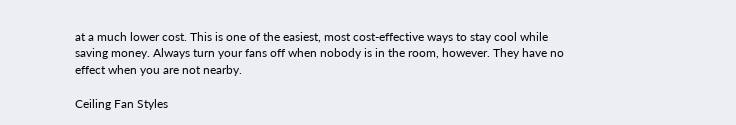at a much lower cost. This is one of the easiest, most cost-effective ways to stay cool while saving money. Always turn your fans off when nobody is in the room, however. They have no effect when you are not nearby.

Ceiling Fan Styles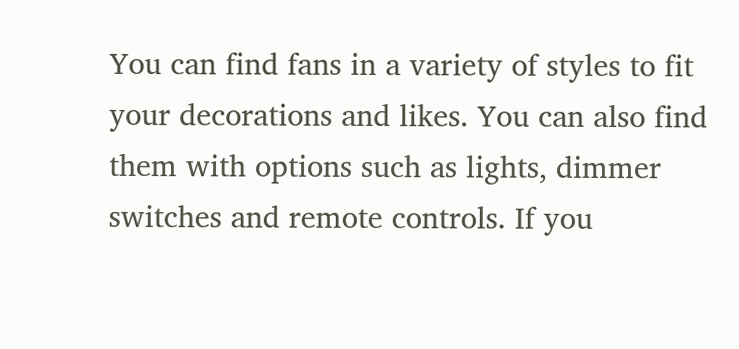You can find fans in a variety of styles to fit your decorations and likes. You can also find them with options such as lights, dimmer switches and remote controls. If you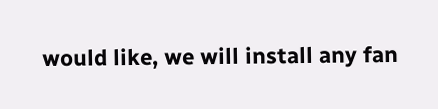would like, we will install any fan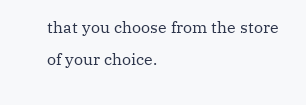that you choose from the store of your choice.